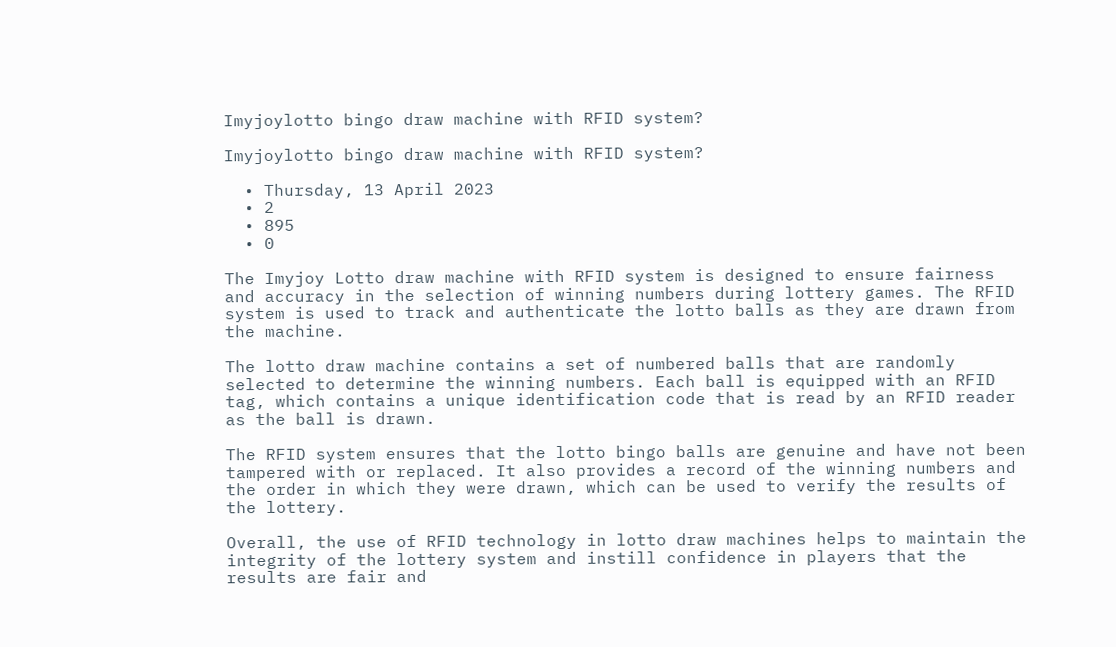Imyjoylotto bingo draw machine with RFID system?

Imyjoylotto bingo draw machine with RFID system?

  • Thursday, 13 April 2023
  • 2
  • 895
  • 0

The Imyjoy Lotto draw machine with RFID system is designed to ensure fairness and accuracy in the selection of winning numbers during lottery games. The RFID system is used to track and authenticate the lotto balls as they are drawn from the machine.

The lotto draw machine contains a set of numbered balls that are randomly selected to determine the winning numbers. Each ball is equipped with an RFID tag, which contains a unique identification code that is read by an RFID reader as the ball is drawn.

The RFID system ensures that the lotto bingo balls are genuine and have not been tampered with or replaced. It also provides a record of the winning numbers and the order in which they were drawn, which can be used to verify the results of the lottery.

Overall, the use of RFID technology in lotto draw machines helps to maintain the integrity of the lottery system and instill confidence in players that the results are fair and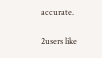accurate.

2users like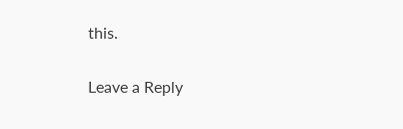this.

Leave a Reply